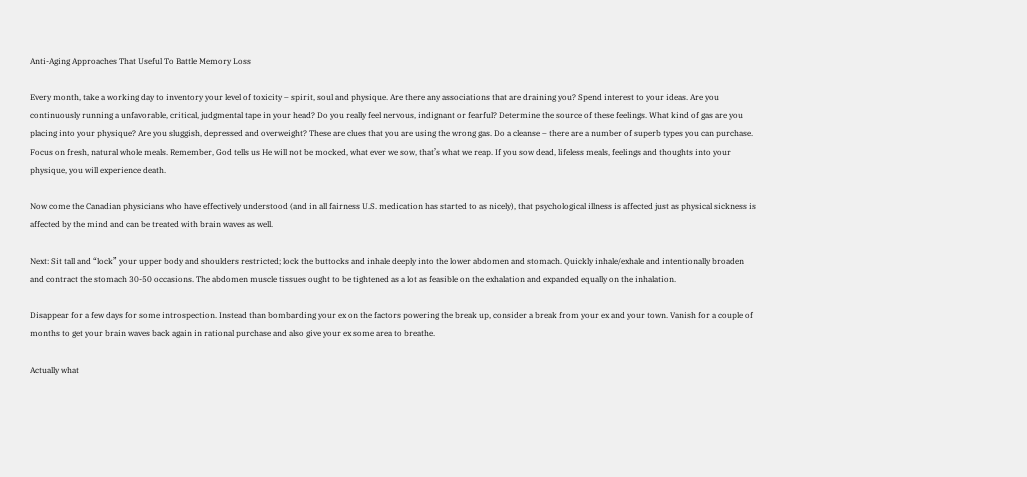Anti-Aging Approaches That Useful To Battle Memory Loss

Every month, take a working day to inventory your level of toxicity – spirit, soul and physique. Are there any associations that are draining you? Spend interest to your ideas. Are you continuously running a unfavorable, critical, judgmental tape in your head? Do you really feel nervous, indignant or fearful? Determine the source of these feelings. What kind of gas are you placing into your physique? Are you sluggish, depressed and overweight? These are clues that you are using the wrong gas. Do a cleanse – there are a number of superb types you can purchase. Focus on fresh, natural whole meals. Remember, God tells us He will not be mocked, what ever we sow, that’s what we reap. If you sow dead, lifeless meals, feelings and thoughts into your physique, you will experience death.

Now come the Canadian physicians who have effectively understood (and in all fairness U.S. medication has started to as nicely), that psychological illness is affected just as physical sickness is affected by the mind and can be treated with brain waves as well.

Next: Sit tall and “lock” your upper body and shoulders restricted; lock the buttocks and inhale deeply into the lower abdomen and stomach. Quickly inhale/exhale and intentionally broaden and contract the stomach 30-50 occasions. The abdomen muscle tissues ought to be tightened as a lot as feasible on the exhalation and expanded equally on the inhalation.

Disappear for a few days for some introspection. Instead than bombarding your ex on the factors powering the break up, consider a break from your ex and your town. Vanish for a couple of months to get your brain waves back again in rational purchase and also give your ex some area to breathe.

Actually what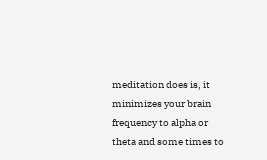meditation does is, it minimizes your brain frequency to alpha or theta and some times to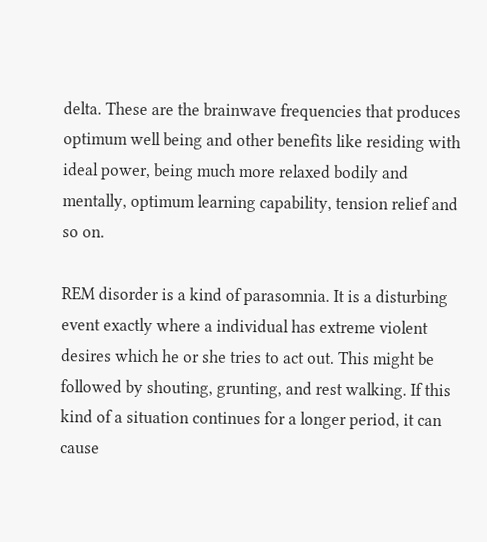delta. These are the brainwave frequencies that produces optimum well being and other benefits like residing with ideal power, being much more relaxed bodily and mentally, optimum learning capability, tension relief and so on.

REM disorder is a kind of parasomnia. It is a disturbing event exactly where a individual has extreme violent desires which he or she tries to act out. This might be followed by shouting, grunting, and rest walking. If this kind of a situation continues for a longer period, it can cause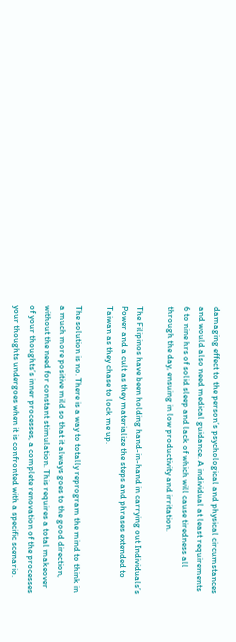damaging effect to the person’s psychological and physical circumstances and would also need medical guidance. A individual at least requirements 6 to nine hrs of solid sleep and lack of which will cause tiredness all through the day, ensuing in low productivity and irritation.

The Filipinos have been holding hand-in-hand in carrying out Individuals’s Power and a cult as they materialize the steps and phrases extended to Taiwan as they chase to lock me up.

The solution is no. There is a way to totally reprogram the mind to think in a much more positive mild so that it always goes to the good direction, without the need for constant stimulation. This requires a total makeover of your thoughts’s inner processes, a complete renovation of the processes your thoughts undergoes when it is confronted with a specific scenario.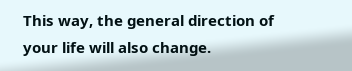This way, the general direction of your life will also change.